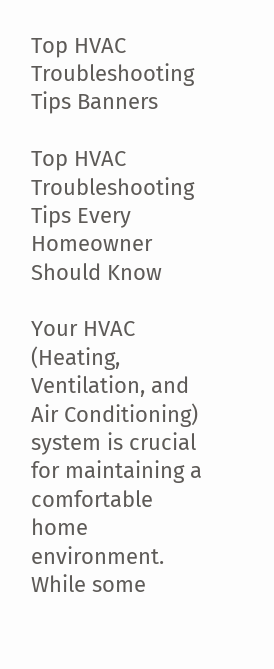Top HVAC Troubleshooting Tips Banners

Top HVAC Troubleshooting Tips Every Homeowner Should Know

Your HVAC (Heating, Ventilation, and Air Conditioning) system is crucial for maintaining a comfortable home environment. While some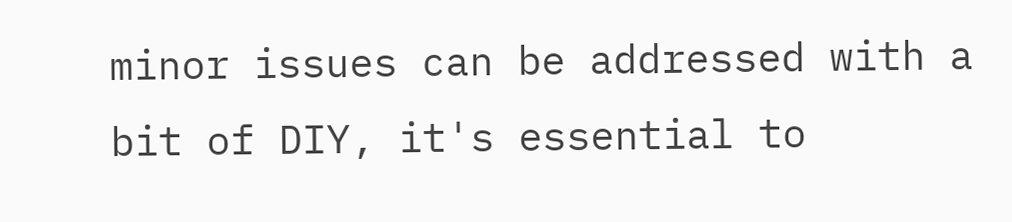minor issues can be addressed with a bit of DIY, it's essential to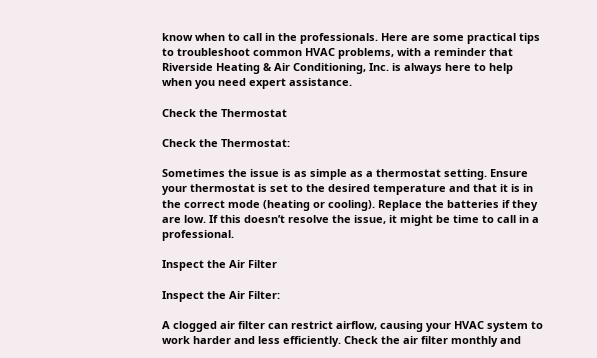know when to call in the professionals. Here are some practical tips to troubleshoot common HVAC problems, with a reminder that Riverside Heating & Air Conditioning, Inc. is always here to help when you need expert assistance.

Check the Thermostat

Check the Thermostat:

Sometimes the issue is as simple as a thermostat setting. Ensure your thermostat is set to the desired temperature and that it is in the correct mode (heating or cooling). Replace the batteries if they are low. If this doesn’t resolve the issue, it might be time to call in a professional.

Inspect the Air Filter

Inspect the Air Filter:

A clogged air filter can restrict airflow, causing your HVAC system to work harder and less efficiently. Check the air filter monthly and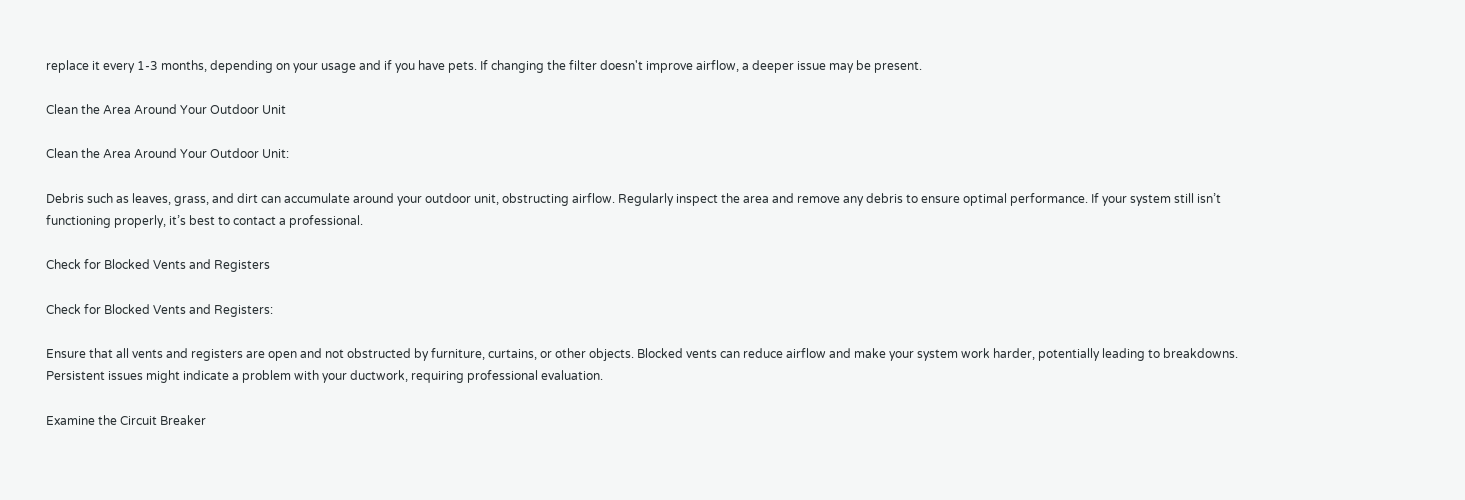replace it every 1-3 months, depending on your usage and if you have pets. If changing the filter doesn't improve airflow, a deeper issue may be present.

Clean the Area Around Your Outdoor Unit

Clean the Area Around Your Outdoor Unit:

Debris such as leaves, grass, and dirt can accumulate around your outdoor unit, obstructing airflow. Regularly inspect the area and remove any debris to ensure optimal performance. If your system still isn’t functioning properly, it’s best to contact a professional.

Check for Blocked Vents and Registers

Check for Blocked Vents and Registers:

Ensure that all vents and registers are open and not obstructed by furniture, curtains, or other objects. Blocked vents can reduce airflow and make your system work harder, potentially leading to breakdowns. Persistent issues might indicate a problem with your ductwork, requiring professional evaluation.

Examine the Circuit Breaker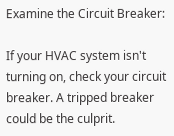Examine the Circuit Breaker:

If your HVAC system isn't turning on, check your circuit breaker. A tripped breaker could be the culprit.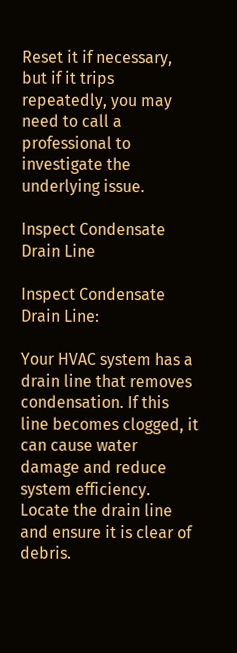Reset it if necessary, but if it trips repeatedly, you may need to call a professional to investigate the underlying issue.

Inspect Condensate Drain Line

Inspect Condensate Drain Line:

Your HVAC system has a drain line that removes condensation. If this line becomes clogged, it can cause water damage and reduce system efficiency. Locate the drain line and ensure it is clear of debris.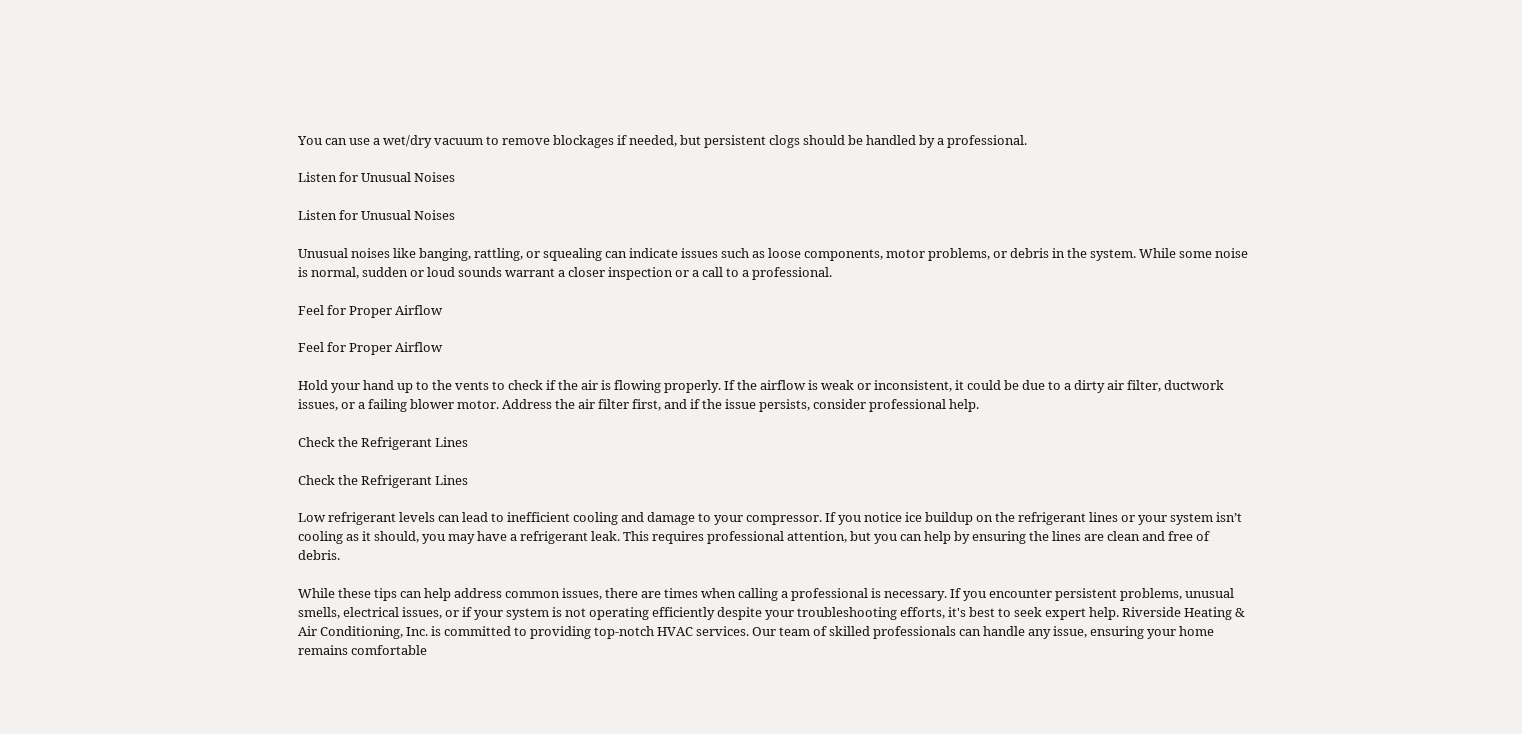You can use a wet/dry vacuum to remove blockages if needed, but persistent clogs should be handled by a professional.

Listen for Unusual Noises

Listen for Unusual Noises

Unusual noises like banging, rattling, or squealing can indicate issues such as loose components, motor problems, or debris in the system. While some noise is normal, sudden or loud sounds warrant a closer inspection or a call to a professional.

Feel for Proper Airflow

Feel for Proper Airflow

Hold your hand up to the vents to check if the air is flowing properly. If the airflow is weak or inconsistent, it could be due to a dirty air filter, ductwork issues, or a failing blower motor. Address the air filter first, and if the issue persists, consider professional help.

Check the Refrigerant Lines

Check the Refrigerant Lines

Low refrigerant levels can lead to inefficient cooling and damage to your compressor. If you notice ice buildup on the refrigerant lines or your system isn’t cooling as it should, you may have a refrigerant leak. This requires professional attention, but you can help by ensuring the lines are clean and free of debris.

While these tips can help address common issues, there are times when calling a professional is necessary. If you encounter persistent problems, unusual smells, electrical issues, or if your system is not operating efficiently despite your troubleshooting efforts, it's best to seek expert help. Riverside Heating & Air Conditioning, Inc. is committed to providing top-notch HVAC services. Our team of skilled professionals can handle any issue, ensuring your home remains comfortable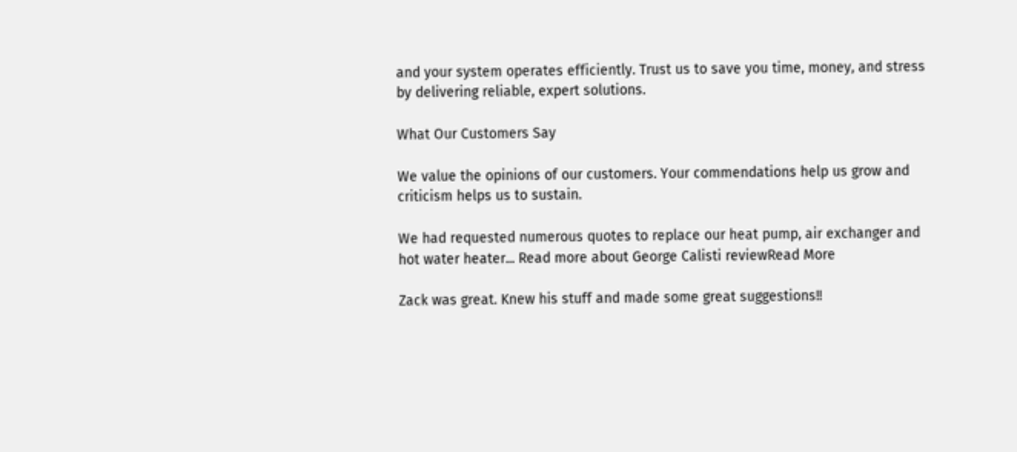and your system operates efficiently. Trust us to save you time, money, and stress by delivering reliable, expert solutions.

What Our Customers Say

We value the opinions of our customers. Your commendations help us grow and criticism helps us to sustain.

We had requested numerous quotes to replace our heat pump, air exchanger and hot water heater... Read more about George Calisti reviewRead More

Zack was great. Knew his stuff and made some great suggestions!!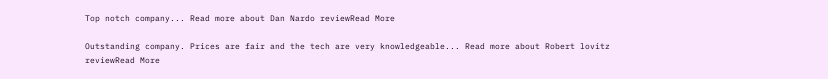Top notch company... Read more about Dan Nardo reviewRead More

Outstanding company. Prices are fair and the tech are very knowledgeable... Read more about Robert lovitz reviewRead More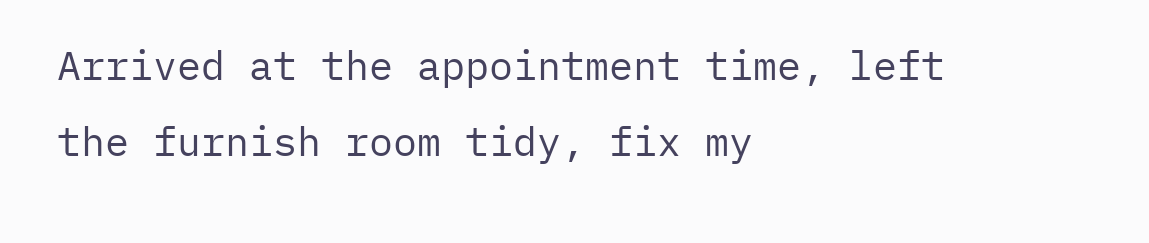Arrived at the appointment time, left the furnish room tidy, fix my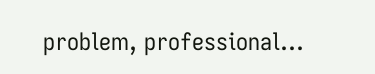problem, professional...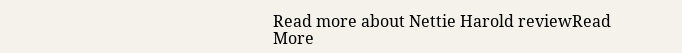Read more about Nettie Harold reviewRead More